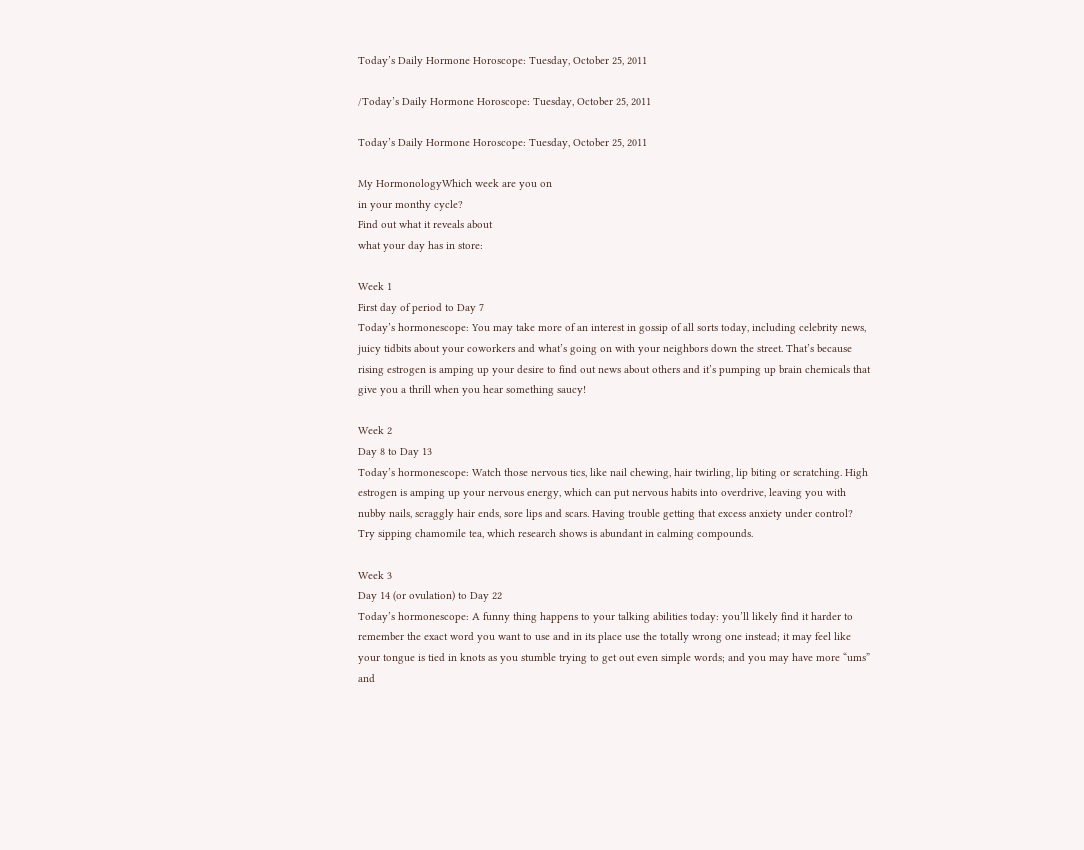Today’s Daily Hormone Horoscope: Tuesday, October 25, 2011

/Today’s Daily Hormone Horoscope: Tuesday, October 25, 2011

Today’s Daily Hormone Horoscope: Tuesday, October 25, 2011

My HormonologyWhich week are you on
in your monthy cycle?
Find out what it reveals about
what your day has in store:

Week 1
First day of period to Day 7
Today’s hormonescope: You may take more of an interest in gossip of all sorts today, including celebrity news, juicy tidbits about your coworkers and what’s going on with your neighbors down the street. That’s because rising estrogen is amping up your desire to find out news about others and it’s pumping up brain chemicals that give you a thrill when you hear something saucy!

Week 2
Day 8 to Day 13
Today’s hormonescope: Watch those nervous tics, like nail chewing, hair twirling, lip biting or scratching. High estrogen is amping up your nervous energy, which can put nervous habits into overdrive, leaving you with nubby nails, scraggly hair ends, sore lips and scars. Having trouble getting that excess anxiety under control? Try sipping chamomile tea, which research shows is abundant in calming compounds.

Week 3
Day 14 (or ovulation) to Day 22
Today’s hormonescope: A funny thing happens to your talking abilities today: you’ll likely find it harder to remember the exact word you want to use and in its place use the totally wrong one instead; it may feel like your tongue is tied in knots as you stumble trying to get out even simple words; and you may have more “ums” and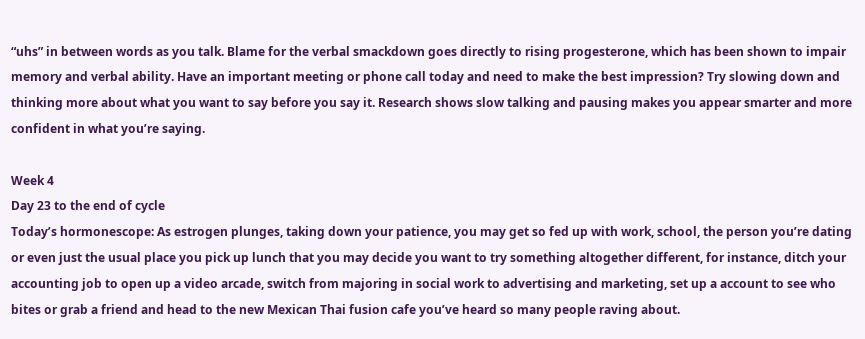“uhs” in between words as you talk. Blame for the verbal smackdown goes directly to rising progesterone, which has been shown to impair memory and verbal ability. Have an important meeting or phone call today and need to make the best impression? Try slowing down and thinking more about what you want to say before you say it. Research shows slow talking and pausing makes you appear smarter and more confident in what you’re saying.

Week 4
Day 23 to the end of cycle
Today’s hormonescope: As estrogen plunges, taking down your patience, you may get so fed up with work, school, the person you’re dating or even just the usual place you pick up lunch that you may decide you want to try something altogether different, for instance, ditch your accounting job to open up a video arcade, switch from majoring in social work to advertising and marketing, set up a account to see who bites or grab a friend and head to the new Mexican Thai fusion cafe you’ve heard so many people raving about.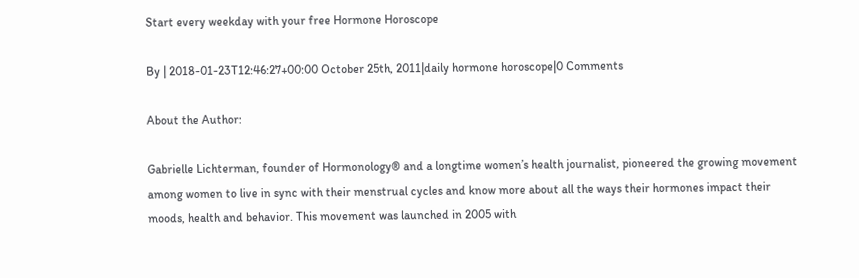Start every weekday with your free Hormone Horoscope

By | 2018-01-23T12:46:27+00:00 October 25th, 2011|daily hormone horoscope|0 Comments

About the Author:

Gabrielle Lichterman, founder of Hormonology® and a longtime women’s health journalist, pioneered the growing movement among women to live in sync with their menstrual cycles and know more about all the ways their hormones impact their moods, health and behavior. This movement was launched in 2005 with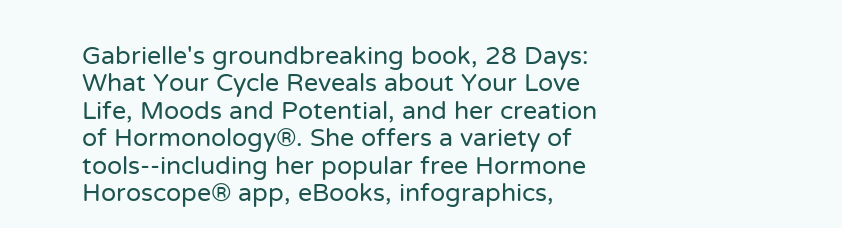Gabrielle's groundbreaking book, 28 Days: What Your Cycle Reveals about Your Love Life, Moods and Potential, and her creation of Hormonology®. She offers a variety of tools--including her popular free Hormone Horoscope® app, eBooks, infographics,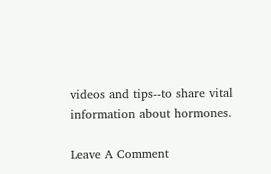videos and tips--to share vital information about hormones.

Leave A Comment